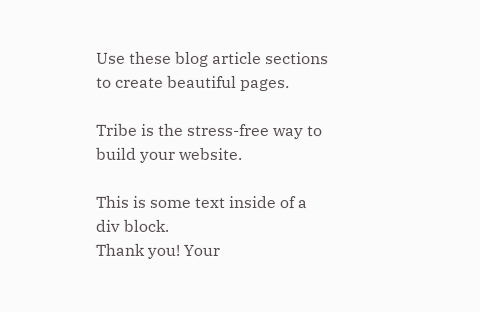Use these blog article sections to create beautiful pages.

Tribe is the stress-free way to build your website.

This is some text inside of a div block.
Thank you! Your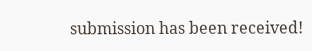submission has been received!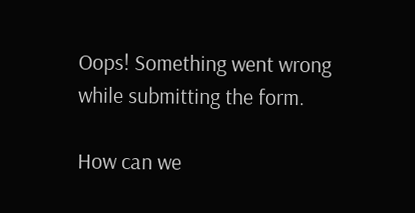Oops! Something went wrong while submitting the form.

How can we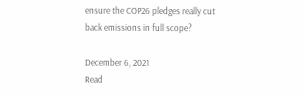ensure the COP26 pledges really cut back emissions in full scope?

December 6, 2021
Read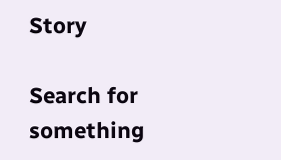Story

Search for something